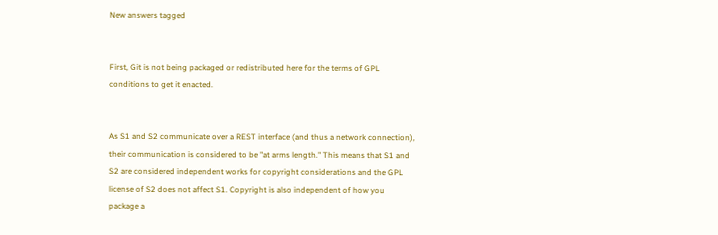New answers tagged


First, Git is not being packaged or redistributed here for the terms of GPL conditions to get it enacted.


As S1 and S2 communicate over a REST interface (and thus a network connection), their communication is considered to be "at arms length." This means that S1 and S2 are considered independent works for copyright considerations and the GPL license of S2 does not affect S1. Copyright is also independent of how you package a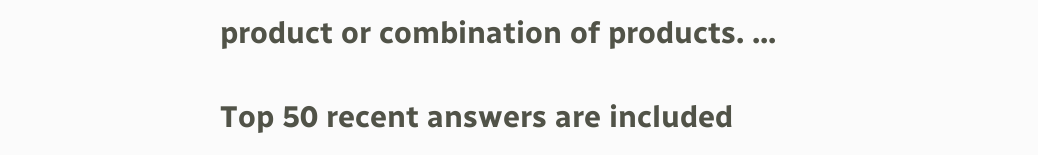product or combination of products. ...

Top 50 recent answers are included